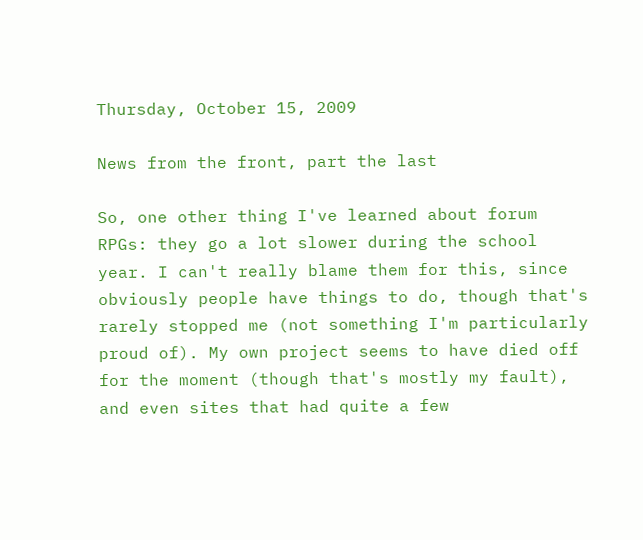Thursday, October 15, 2009

News from the front, part the last

So, one other thing I've learned about forum RPGs: they go a lot slower during the school year. I can't really blame them for this, since obviously people have things to do, though that's rarely stopped me (not something I'm particularly proud of). My own project seems to have died off for the moment (though that's mostly my fault), and even sites that had quite a few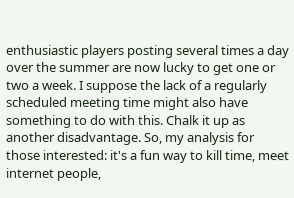enthusiastic players posting several times a day over the summer are now lucky to get one or two a week. I suppose the lack of a regularly scheduled meeting time might also have something to do with this. Chalk it up as another disadvantage. So, my analysis for those interested: it's a fun way to kill time, meet internet people,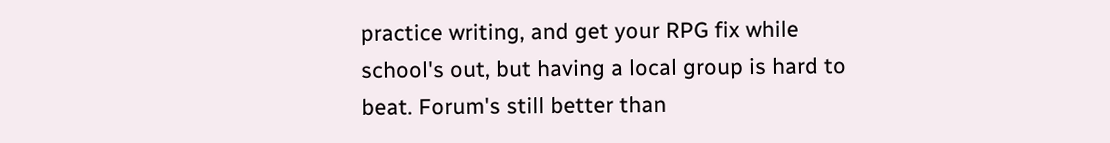practice writing, and get your RPG fix while school's out, but having a local group is hard to beat. Forum's still better than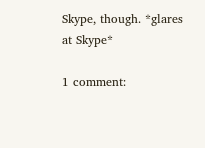Skype, though. *glares at Skype*

1 comment: